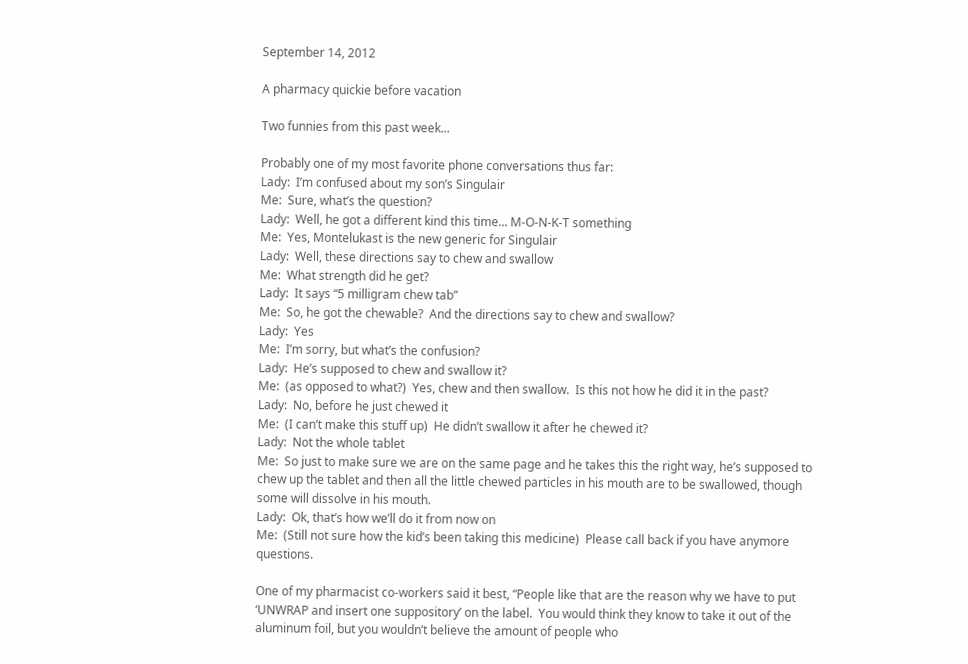September 14, 2012

A pharmacy quickie before vacation

Two funnies from this past week...

Probably one of my most favorite phone conversations thus far:
Lady:  I’m confused about my son’s Singulair
Me:  Sure, what’s the question?
Lady:  Well, he got a different kind this time... M-O-N-K-T something
Me:  Yes, Montelukast is the new generic for Singulair
Lady:  Well, these directions say to chew and swallow
Me:  What strength did he get?
Lady:  It says “5 milligram chew tab”
Me:  So, he got the chewable?  And the directions say to chew and swallow?
Lady:  Yes
Me:  I’m sorry, but what’s the confusion?
Lady:  He’s supposed to chew and swallow it?
Me:  (as opposed to what?)  Yes, chew and then swallow.  Is this not how he did it in the past?
Lady:  No, before he just chewed it
Me:  (I can’t make this stuff up)  He didn’t swallow it after he chewed it?
Lady:  Not the whole tablet
Me:  So just to make sure we are on the same page and he takes this the right way, he’s supposed to chew up the tablet and then all the little chewed particles in his mouth are to be swallowed, though some will dissolve in his mouth.
Lady:  Ok, that’s how we’ll do it from now on
Me:  (Still not sure how the kid’s been taking this medicine)  Please call back if you have anymore questions.

One of my pharmacist co-workers said it best, “People like that are the reason why we have to put ‘UNWRAP and insert one suppository’ on the label.  You would think they know to take it out of the aluminum foil, but you wouldn’t believe the amount of people who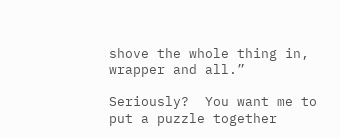shove the whole thing in, wrapper and all.”

Seriously?  You want me to put a puzzle together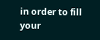in order to fill your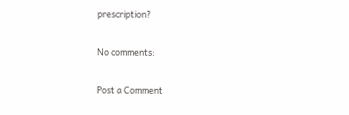prescription?

No comments:

Post a Comment